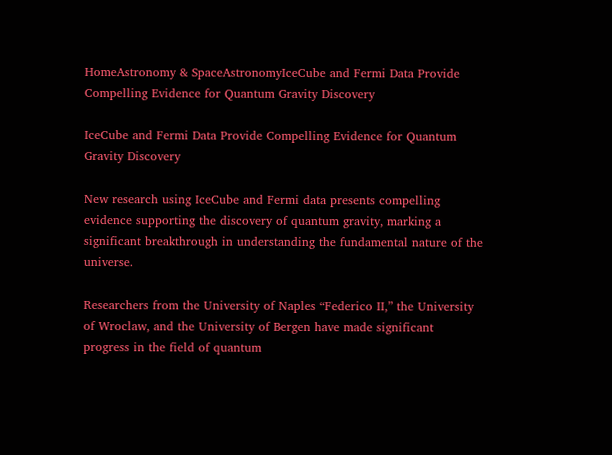HomeAstronomy & SpaceAstronomyIceCube and Fermi Data Provide Compelling Evidence for Quantum Gravity Discovery

IceCube and Fermi Data Provide Compelling Evidence for Quantum Gravity Discovery

New research using IceCube and Fermi data presents compelling evidence supporting the discovery of quantum gravity, marking a significant breakthrough in understanding the fundamental nature of the universe.

Researchers from the University of Naples “Federico II,” the University of Wroclaw, and the University of Bergen have made significant progress in the field of quantum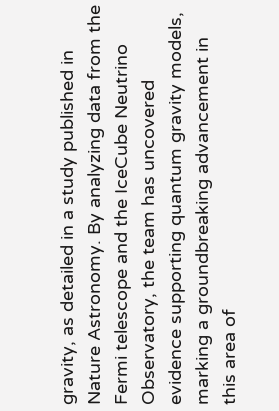gravity, as detailed in a study published in Nature Astronomy. By analyzing data from the Fermi telescope and the IceCube Neutrino Observatory, the team has uncovered evidence supporting quantum gravity models, marking a groundbreaking advancement in this area of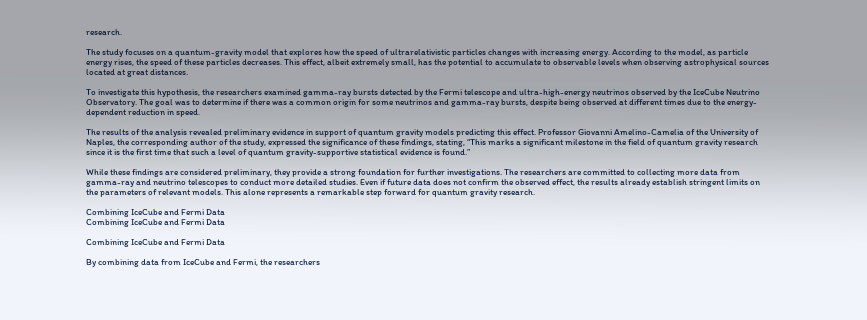research.

The study focuses on a quantum-gravity model that explores how the speed of ultrarelativistic particles changes with increasing energy. According to the model, as particle energy rises, the speed of these particles decreases. This effect, albeit extremely small, has the potential to accumulate to observable levels when observing astrophysical sources located at great distances.

To investigate this hypothesis, the researchers examined gamma-ray bursts detected by the Fermi telescope and ultra-high-energy neutrinos observed by the IceCube Neutrino Observatory. The goal was to determine if there was a common origin for some neutrinos and gamma-ray bursts, despite being observed at different times due to the energy-dependent reduction in speed.

The results of the analysis revealed preliminary evidence in support of quantum gravity models predicting this effect. Professor Giovanni Amelino-Camelia of the University of Naples, the corresponding author of the study, expressed the significance of these findings, stating, “This marks a significant milestone in the field of quantum gravity research since it is the first time that such a level of quantum gravity-supportive statistical evidence is found.”

While these findings are considered preliminary, they provide a strong foundation for further investigations. The researchers are committed to collecting more data from gamma-ray and neutrino telescopes to conduct more detailed studies. Even if future data does not confirm the observed effect, the results already establish stringent limits on the parameters of relevant models. This alone represents a remarkable step forward for quantum gravity research.

Combining IceCube and Fermi Data
Combining IceCube and Fermi Data

Combining IceCube and Fermi Data

By combining data from IceCube and Fermi, the researchers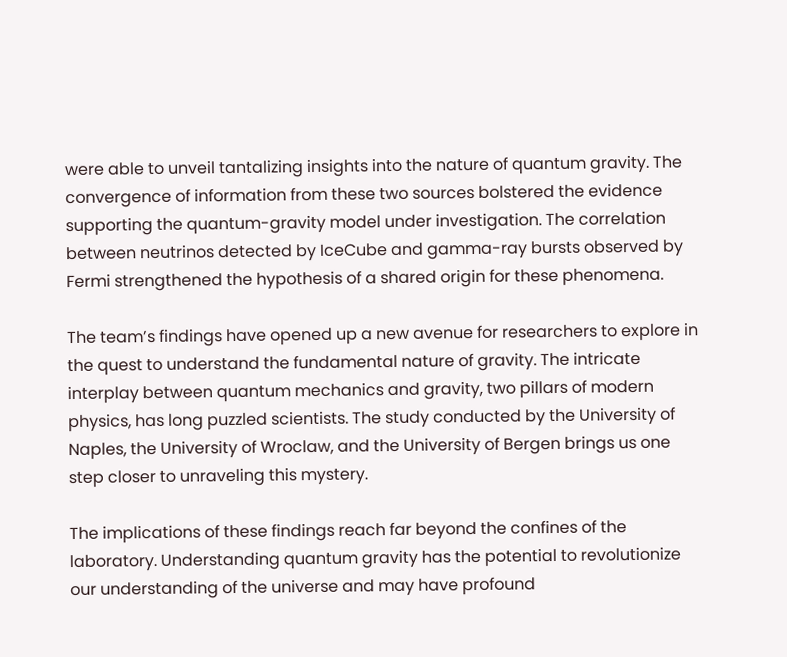were able to unveil tantalizing insights into the nature of quantum gravity. The convergence of information from these two sources bolstered the evidence supporting the quantum-gravity model under investigation. The correlation between neutrinos detected by IceCube and gamma-ray bursts observed by Fermi strengthened the hypothesis of a shared origin for these phenomena.

The team’s findings have opened up a new avenue for researchers to explore in the quest to understand the fundamental nature of gravity. The intricate interplay between quantum mechanics and gravity, two pillars of modern physics, has long puzzled scientists. The study conducted by the University of Naples, the University of Wroclaw, and the University of Bergen brings us one step closer to unraveling this mystery.

The implications of these findings reach far beyond the confines of the laboratory. Understanding quantum gravity has the potential to revolutionize our understanding of the universe and may have profound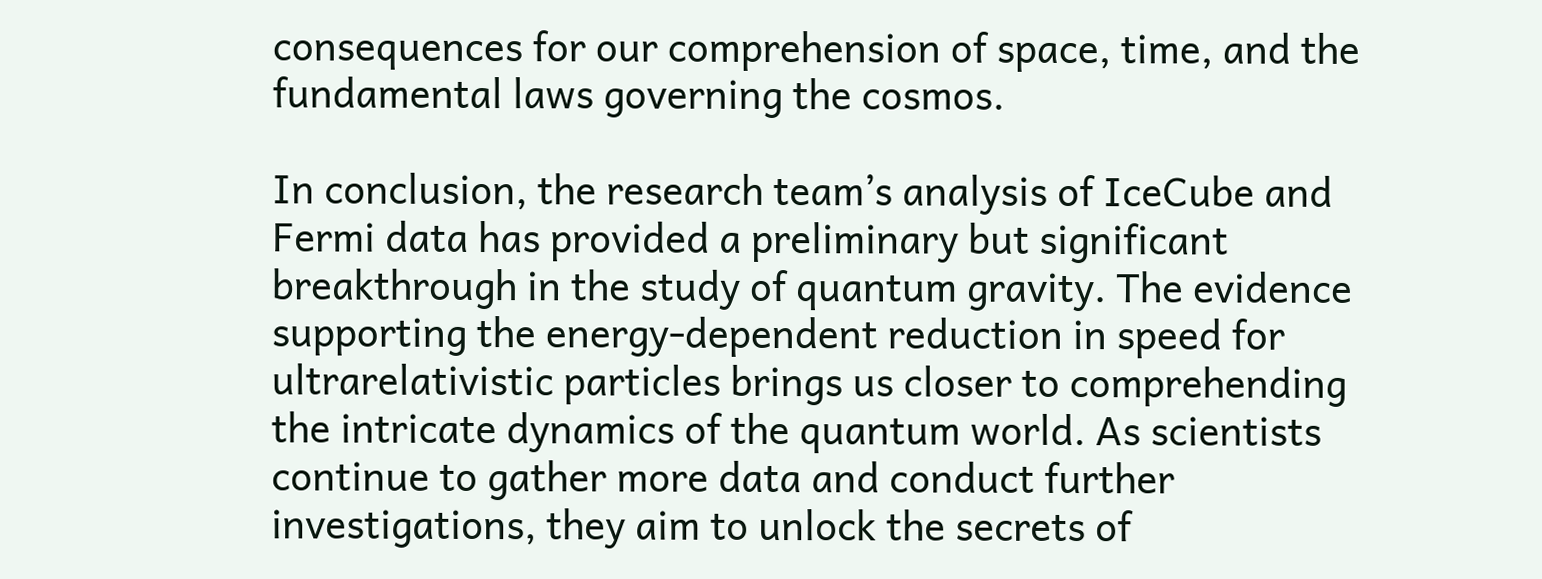consequences for our comprehension of space, time, and the fundamental laws governing the cosmos.

In conclusion, the research team’s analysis of IceCube and Fermi data has provided a preliminary but significant breakthrough in the study of quantum gravity. The evidence supporting the energy-dependent reduction in speed for ultrarelativistic particles brings us closer to comprehending the intricate dynamics of the quantum world. As scientists continue to gather more data and conduct further investigations, they aim to unlock the secrets of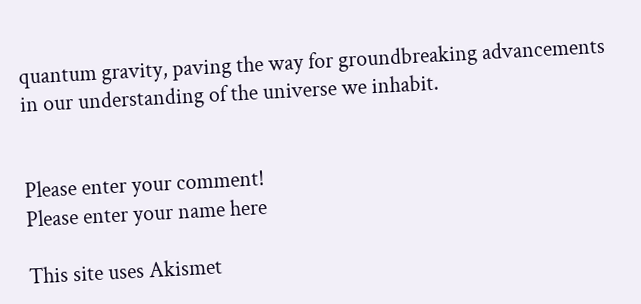quantum gravity, paving the way for groundbreaking advancements in our understanding of the universe we inhabit.


Please enter your comment!
Please enter your name here

This site uses Akismet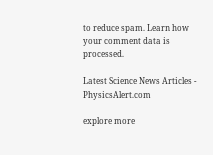to reduce spam. Learn how your comment data is processed.

Latest Science News Articles - PhysicsAlert.com

explore more